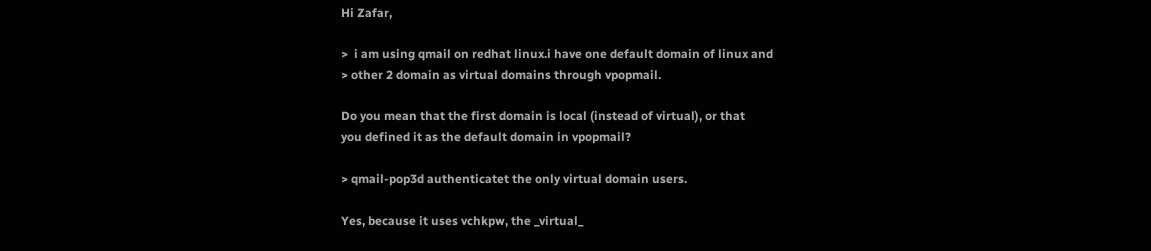Hi Zafar,

>  i am using qmail on redhat linux.i have one default domain of linux and
> other 2 domain as virtual domains through vpopmail.

Do you mean that the first domain is local (instead of virtual), or that
you defined it as the default domain in vpopmail?

> qmail-pop3d authenticatet the only virtual domain users.

Yes, because it uses vchkpw, the _virtual_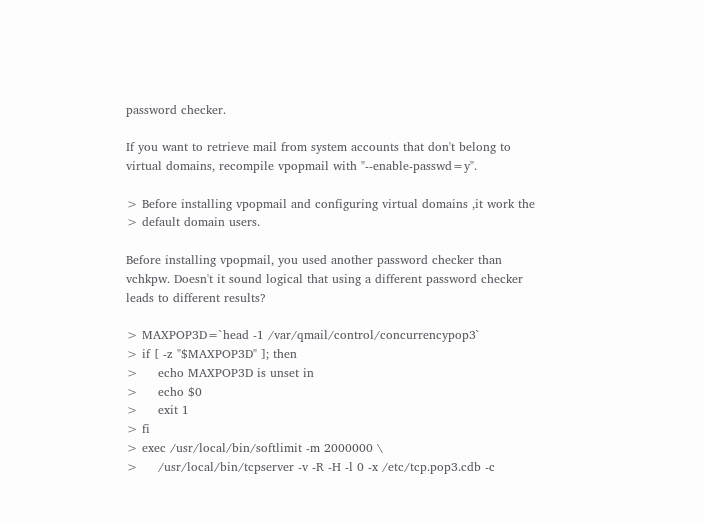password checker.

If you want to retrieve mail from system accounts that don't belong to
virtual domains, recompile vpopmail with "--enable-passwd=y".

> Before installing vpopmail and configuring virtual domains ,it work the
> default domain users.

Before installing vpopmail, you used another password checker than
vchkpw. Doesn't it sound logical that using a different password checker
leads to different results?

> MAXPOP3D=`head -1 /var/qmail/control/concurrencypop3`
> if [ -z "$MAXPOP3D" ]; then
>     echo MAXPOP3D is unset in
>     echo $0
>     exit 1
> fi
> exec /usr/local/bin/softlimit -m 2000000 \
>     /usr/local/bin/tcpserver -v -R -H -l 0 -x /etc/tcp.pop3.cdb -c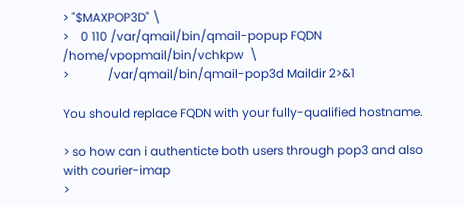> "$MAXPOP3D" \
>    0 110 /var/qmail/bin/qmail-popup FQDN /home/vpopmail/bin/vchkpw  \
>             /var/qmail/bin/qmail-pop3d Maildir 2>&1

You should replace FQDN with your fully-qualified hostname.

> so how can i authenticte both users through pop3 and also with courier-imap
>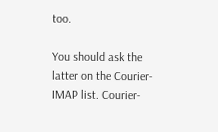too.

You should ask the latter on the Courier-IMAP list. Courier-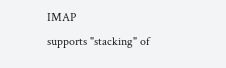IMAP
supports "stacking" of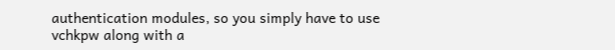authentication modules, so you simply have to use
vchkpw along with a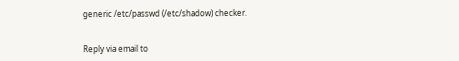generic /etc/passwd (/etc/shadow) checker.


Reply via email to